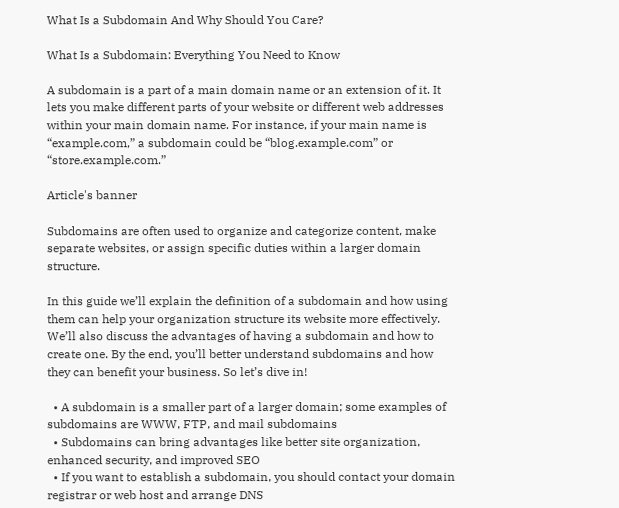What Is a Subdomain And Why Should You Care?

What Is a Subdomain: Everything You Need to Know

A subdomain is a part of a main domain name or an extension of it. It lets you make different parts of your website or different web addresses within your main domain name. For instance, if your main name is “example.com,” a subdomain could be “blog.example.com” or “store.example.com.”

Article's banner

Subdomains are often used to organize and categorize content, make separate websites, or assign specific duties within a larger domain structure.

In this guide we’ll explain the definition of a subdomain and how using them can help your organization structure its website more effectively. We’ll also discuss the advantages of having a subdomain and how to create one. By the end, you’ll better understand subdomains and how they can benefit your business. So let’s dive in!

  • A subdomain is a smaller part of a larger domain; some examples of subdomains are WWW, FTP, and mail subdomains
  • Subdomains can bring advantages like better site organization, enhanced security, and improved SEO
  • If you want to establish a subdomain, you should contact your domain registrar or web host and arrange DNS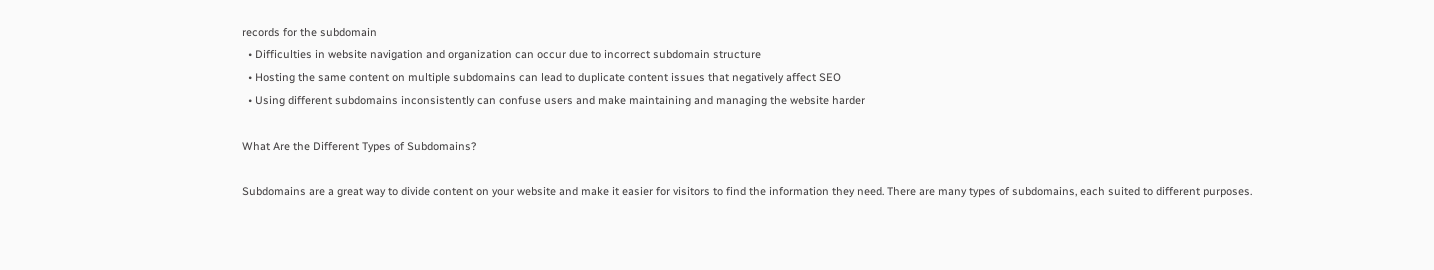records for the subdomain
  • Difficulties in website navigation and organization can occur due to incorrect subdomain structure
  • Hosting the same content on multiple subdomains can lead to duplicate content issues that negatively affect SEO
  • Using different subdomains inconsistently can confuse users and make maintaining and managing the website harder

What Are the Different Types of Subdomains?

Subdomains are a great way to divide content on your website and make it easier for visitors to find the information they need. There are many types of subdomains, each suited to different purposes.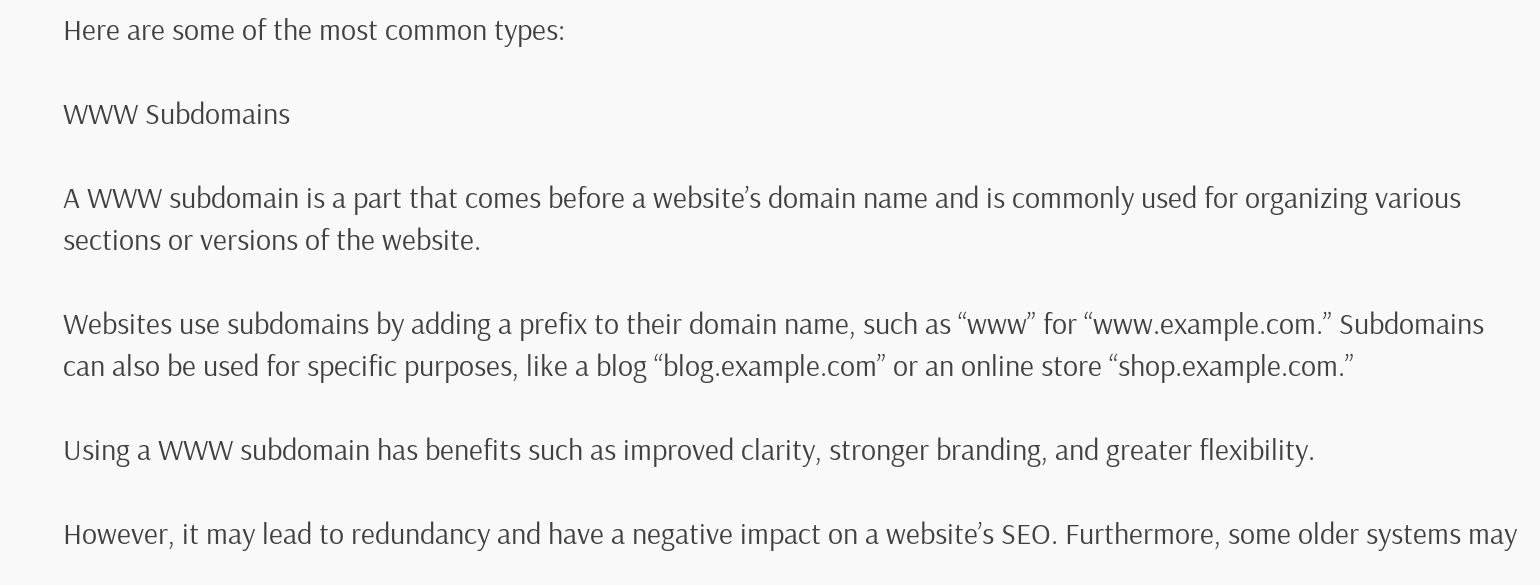Here are some of the most common types:

WWW Subdomains

A WWW subdomain is a part that comes before a website’s domain name and is commonly used for organizing various sections or versions of the website.

Websites use subdomains by adding a prefix to their domain name, such as “www” for “www.example.com.” Subdomains can also be used for specific purposes, like a blog “blog.example.com” or an online store “shop.example.com.”

Using a WWW subdomain has benefits such as improved clarity, stronger branding, and greater flexibility.

However, it may lead to redundancy and have a negative impact on a website’s SEO. Furthermore, some older systems may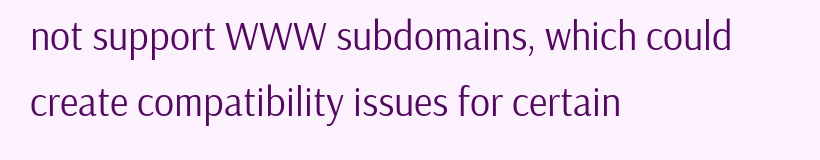not support WWW subdomains, which could create compatibility issues for certain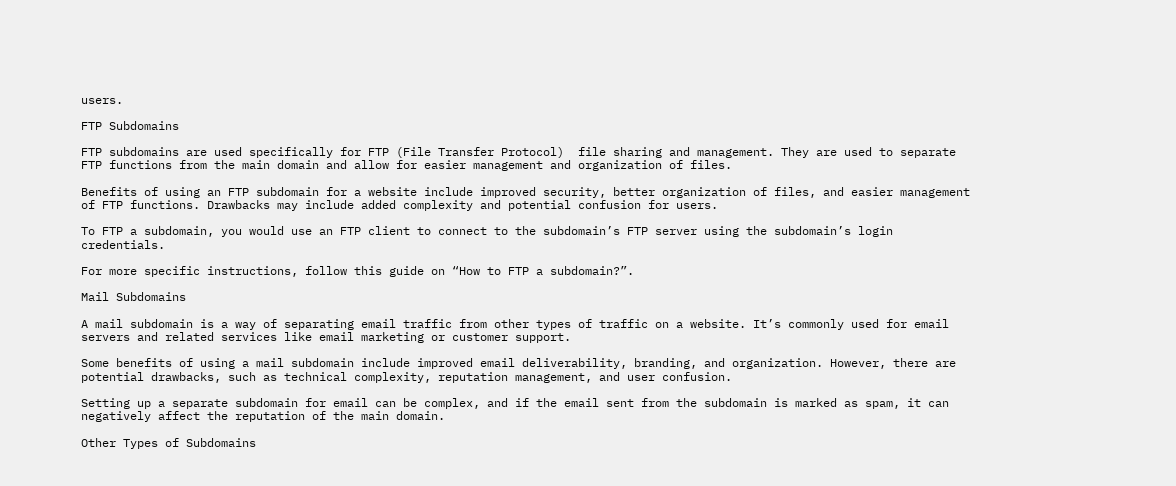users.

FTP Subdomains

FTP subdomains are used specifically for FTP (File Transfer Protocol)  file sharing and management. They are used to separate FTP functions from the main domain and allow for easier management and organization of files.

Benefits of using an FTP subdomain for a website include improved security, better organization of files, and easier management of FTP functions. Drawbacks may include added complexity and potential confusion for users.

To FTP a subdomain, you would use an FTP client to connect to the subdomain’s FTP server using the subdomain’s login credentials.

For more specific instructions, follow this guide on “How to FTP a subdomain?”.

Mail Subdomains

A mail subdomain is a way of separating email traffic from other types of traffic on a website. It’s commonly used for email servers and related services like email marketing or customer support.

Some benefits of using a mail subdomain include improved email deliverability, branding, and organization. However, there are potential drawbacks, such as technical complexity, reputation management, and user confusion.

Setting up a separate subdomain for email can be complex, and if the email sent from the subdomain is marked as spam, it can negatively affect the reputation of the main domain.

Other Types of Subdomains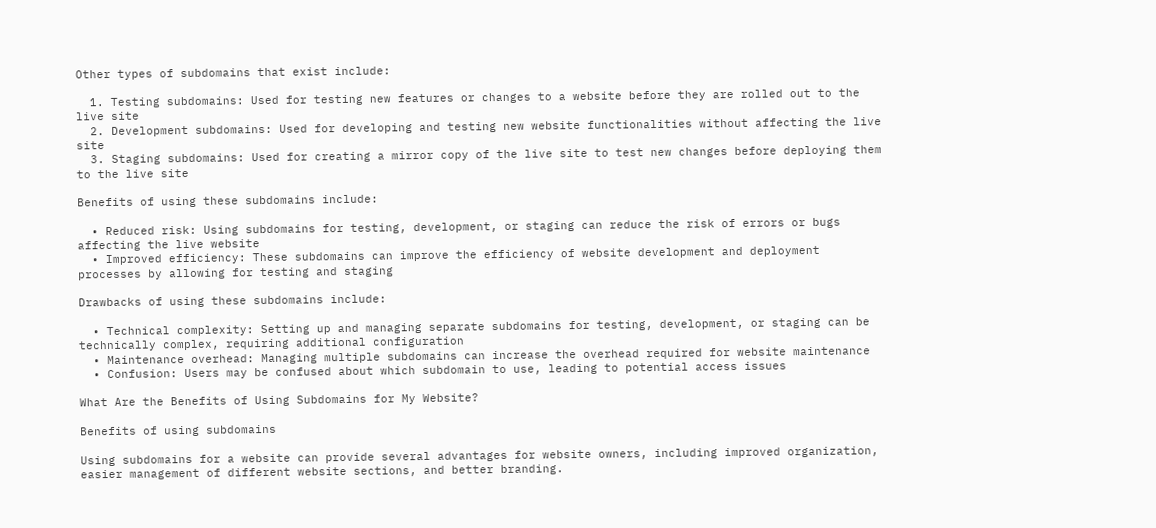Other types of subdomains that exist include:

  1. Testing subdomains: Used for testing new features or changes to a website before they are rolled out to the live site
  2. Development subdomains: Used for developing and testing new website functionalities without affecting the live site
  3. Staging subdomains: Used for creating a mirror copy of the live site to test new changes before deploying them to the live site

Benefits of using these subdomains include:

  • Reduced risk: Using subdomains for testing, development, or staging can reduce the risk of errors or bugs affecting the live website
  • Improved efficiency: These subdomains can improve the efficiency of website development and deployment processes by allowing for testing and staging

Drawbacks of using these subdomains include:

  • Technical complexity: Setting up and managing separate subdomains for testing, development, or staging can be technically complex, requiring additional configuration
  • Maintenance overhead: Managing multiple subdomains can increase the overhead required for website maintenance
  • Confusion: Users may be confused about which subdomain to use, leading to potential access issues

What Are the Benefits of Using Subdomains for My Website?

Benefits of using subdomains

Using subdomains for a website can provide several advantages for website owners, including improved organization, easier management of different website sections, and better branding.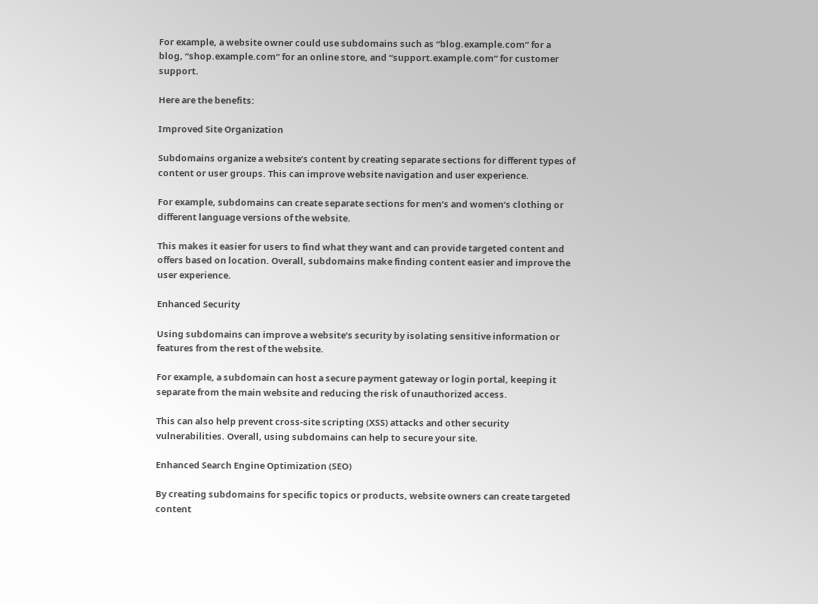For example, a website owner could use subdomains such as “blog.example.com” for a blog, “shop.example.com” for an online store, and “support.example.com” for customer support.

Here are the benefits:

Improved Site Organization

Subdomains organize a website’s content by creating separate sections for different types of content or user groups. This can improve website navigation and user experience.

For example, subdomains can create separate sections for men’s and women’s clothing or different language versions of the website.

This makes it easier for users to find what they want and can provide targeted content and offers based on location. Overall, subdomains make finding content easier and improve the user experience.

Enhanced Security

Using subdomains can improve a website’s security by isolating sensitive information or features from the rest of the website.

For example, a subdomain can host a secure payment gateway or login portal, keeping it separate from the main website and reducing the risk of unauthorized access.

This can also help prevent cross-site scripting (XSS) attacks and other security vulnerabilities. Overall, using subdomains can help to secure your site.

Enhanced Search Engine Optimization (SEO)

By creating subdomains for specific topics or products, website owners can create targeted content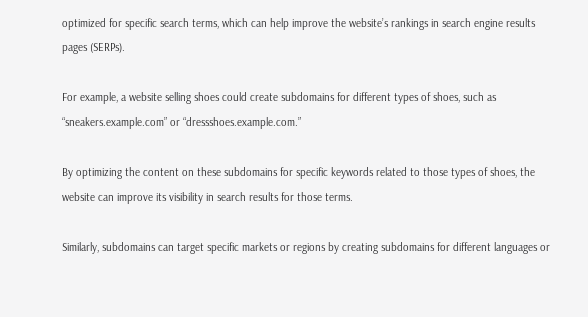optimized for specific search terms, which can help improve the website’s rankings in search engine results pages (SERPs).

For example, a website selling shoes could create subdomains for different types of shoes, such as “sneakers.example.com” or “dressshoes.example.com.”

By optimizing the content on these subdomains for specific keywords related to those types of shoes, the website can improve its visibility in search results for those terms.

Similarly, subdomains can target specific markets or regions by creating subdomains for different languages or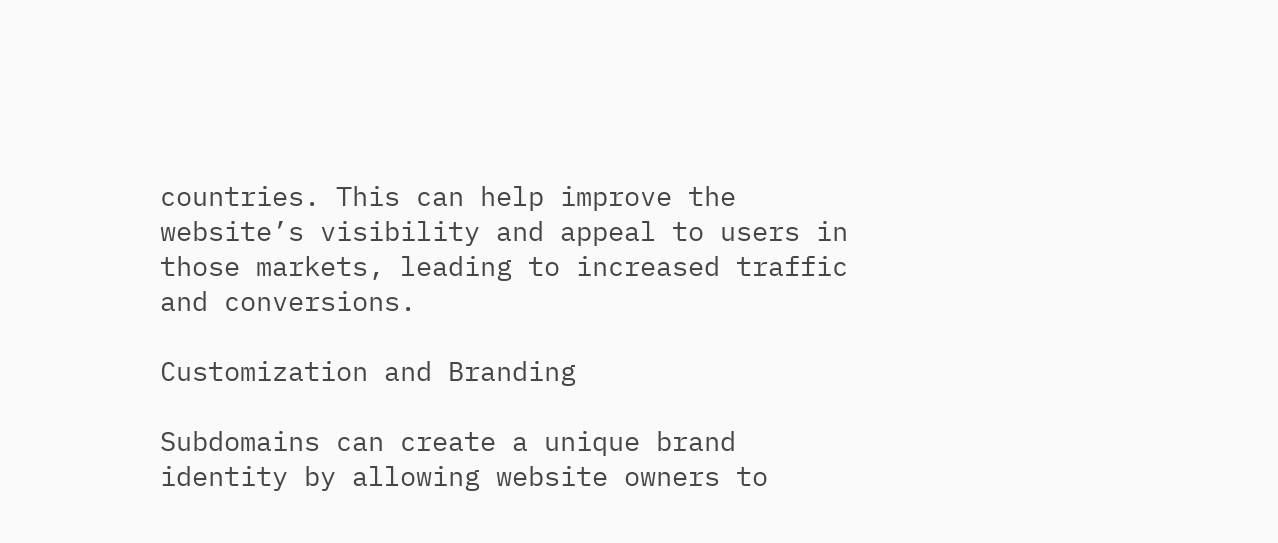countries. This can help improve the website’s visibility and appeal to users in those markets, leading to increased traffic and conversions.

Customization and Branding

Subdomains can create a unique brand identity by allowing website owners to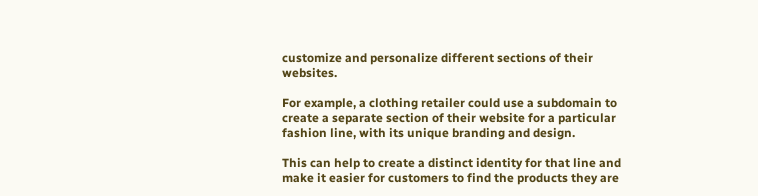customize and personalize different sections of their websites.

For example, a clothing retailer could use a subdomain to create a separate section of their website for a particular fashion line, with its unique branding and design.

This can help to create a distinct identity for that line and make it easier for customers to find the products they are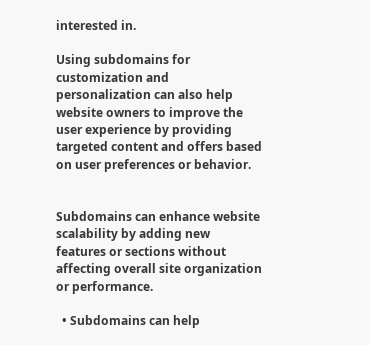interested in.

Using subdomains for customization and personalization can also help website owners to improve the user experience by providing targeted content and offers based on user preferences or behavior.


Subdomains can enhance website scalability by adding new features or sections without affecting overall site organization or performance.

  • Subdomains can help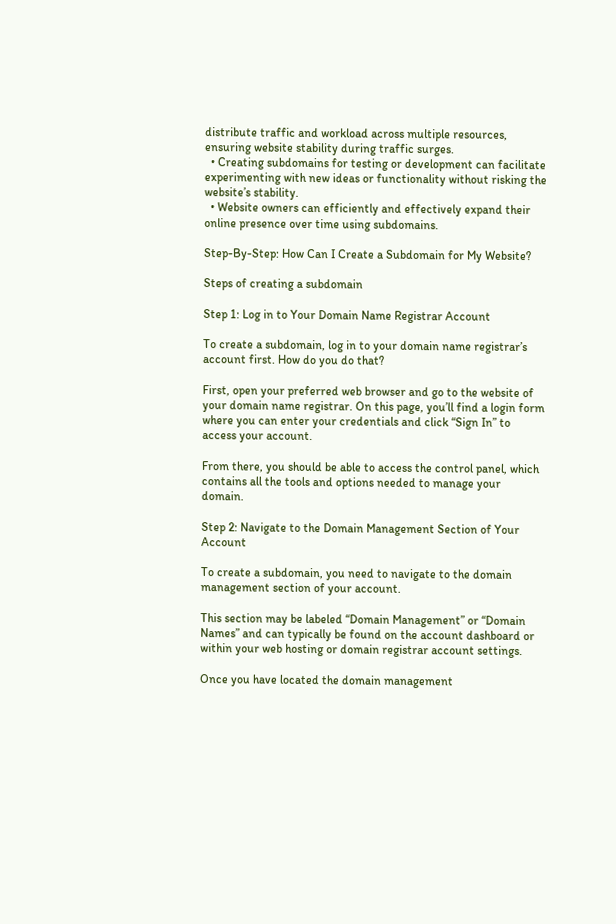distribute traffic and workload across multiple resources, ensuring website stability during traffic surges.
  • Creating subdomains for testing or development can facilitate experimenting with new ideas or functionality without risking the website’s stability.
  • Website owners can efficiently and effectively expand their online presence over time using subdomains.

Step-By-Step: How Can I Create a Subdomain for My Website?

Steps of creating a subdomain

Step 1: Log in to Your Domain Name Registrar Account

To create a subdomain, log in to your domain name registrar’s account first. How do you do that?

First, open your preferred web browser and go to the website of your domain name registrar. On this page, you’ll find a login form where you can enter your credentials and click “Sign In” to access your account.

From there, you should be able to access the control panel, which contains all the tools and options needed to manage your domain.

Step 2: Navigate to the Domain Management Section of Your Account

To create a subdomain, you need to navigate to the domain management section of your account.

This section may be labeled “Domain Management” or “Domain Names” and can typically be found on the account dashboard or within your web hosting or domain registrar account settings.

Once you have located the domain management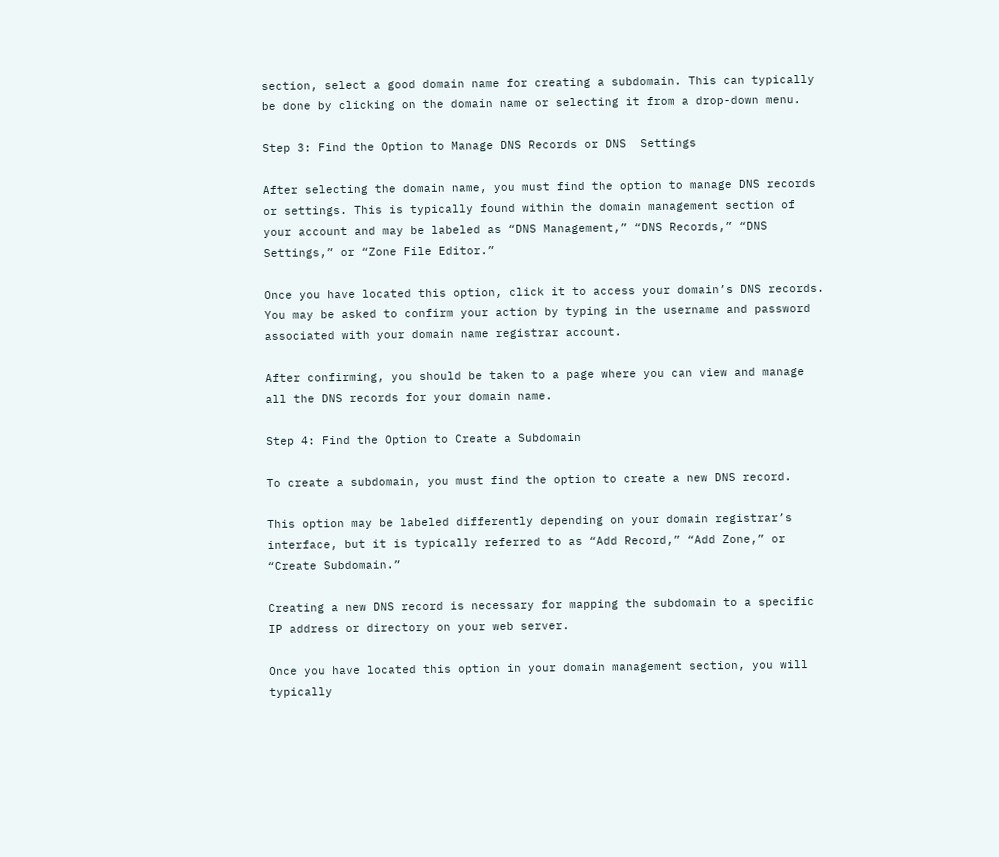section, select a good domain name for creating a subdomain. This can typically be done by clicking on the domain name or selecting it from a drop-down menu.

Step 3: Find the Option to Manage DNS Records or DNS  Settings

After selecting the domain name, you must find the option to manage DNS records or settings. This is typically found within the domain management section of your account and may be labeled as “DNS Management,” “DNS Records,” “DNS Settings,” or “Zone File Editor.”

Once you have located this option, click it to access your domain’s DNS records. You may be asked to confirm your action by typing in the username and password associated with your domain name registrar account.

After confirming, you should be taken to a page where you can view and manage all the DNS records for your domain name.

Step 4: Find the Option to Create a Subdomain

To create a subdomain, you must find the option to create a new DNS record.

This option may be labeled differently depending on your domain registrar’s interface, but it is typically referred to as “Add Record,” “Add Zone,” or “Create Subdomain.”

Creating a new DNS record is necessary for mapping the subdomain to a specific IP address or directory on your web server.

Once you have located this option in your domain management section, you will typically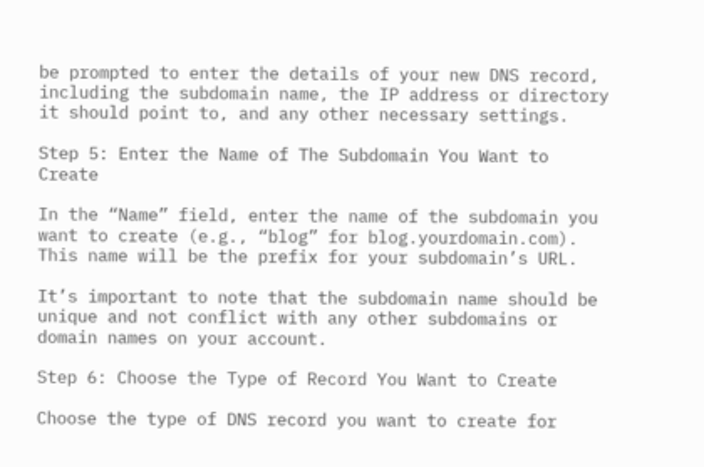be prompted to enter the details of your new DNS record, including the subdomain name, the IP address or directory it should point to, and any other necessary settings.

Step 5: Enter the Name of The Subdomain You Want to Create

In the “Name” field, enter the name of the subdomain you want to create (e.g., “blog” for blog.yourdomain.com). This name will be the prefix for your subdomain’s URL.

It’s important to note that the subdomain name should be unique and not conflict with any other subdomains or domain names on your account.

Step 6: Choose the Type of Record You Want to Create

Choose the type of DNS record you want to create for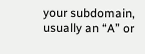your subdomain, usually an “A” or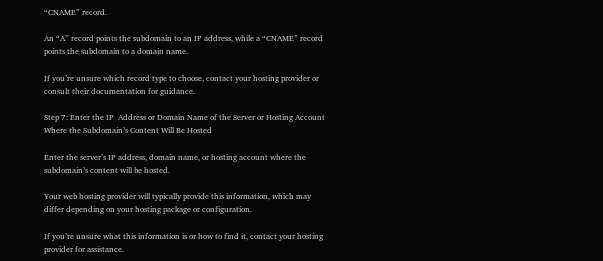“CNAME” record.

An “A” record points the subdomain to an IP address, while a “CNAME” record points the subdomain to a domain name.

If you’re unsure which record type to choose, contact your hosting provider or consult their documentation for guidance.

Step 7: Enter the IP  Address or Domain Name of the Server or Hosting Account Where the Subdomain’s Content Will Be Hosted

Enter the server’s IP address, domain name, or hosting account where the subdomain’s content will be hosted.

Your web hosting provider will typically provide this information, which may differ depending on your hosting package or configuration.

If you’re unsure what this information is or how to find it, contact your hosting provider for assistance.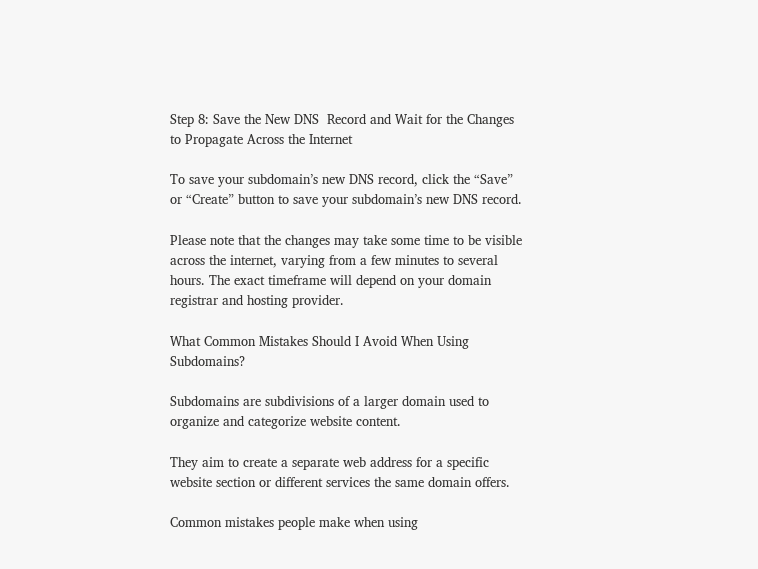Step 8: Save the New DNS  Record and Wait for the Changes to Propagate Across the Internet

To save your subdomain’s new DNS record, click the “Save” or “Create” button to save your subdomain’s new DNS record.

Please note that the changes may take some time to be visible across the internet, varying from a few minutes to several hours. The exact timeframe will depend on your domain registrar and hosting provider.

What Common Mistakes Should I Avoid When Using Subdomains?

Subdomains are subdivisions of a larger domain used to organize and categorize website content.

They aim to create a separate web address for a specific website section or different services the same domain offers.

Common mistakes people make when using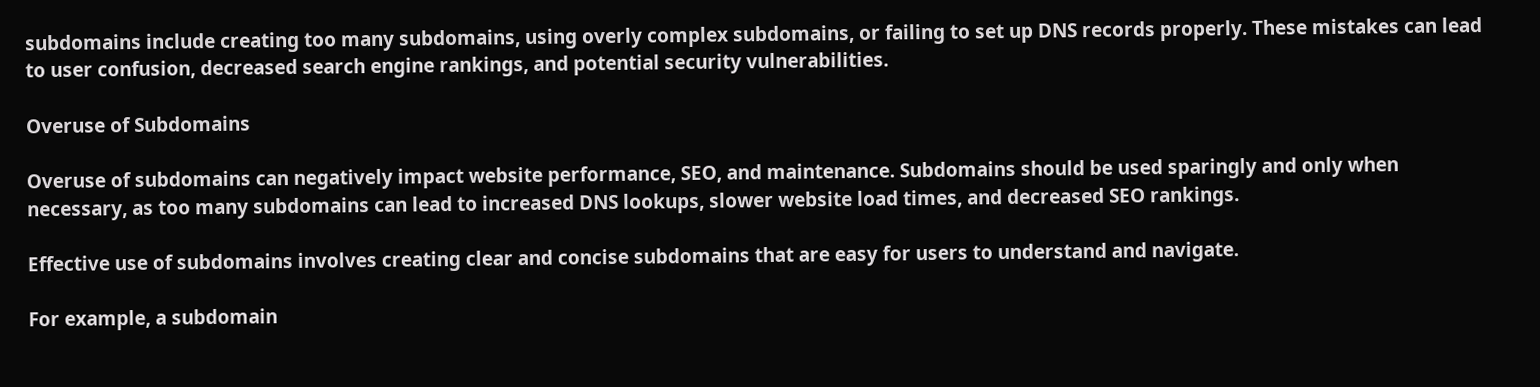subdomains include creating too many subdomains, using overly complex subdomains, or failing to set up DNS records properly. These mistakes can lead to user confusion, decreased search engine rankings, and potential security vulnerabilities.

Overuse of Subdomains

Overuse of subdomains can negatively impact website performance, SEO, and maintenance. Subdomains should be used sparingly and only when necessary, as too many subdomains can lead to increased DNS lookups, slower website load times, and decreased SEO rankings.

Effective use of subdomains involves creating clear and concise subdomains that are easy for users to understand and navigate.

For example, a subdomain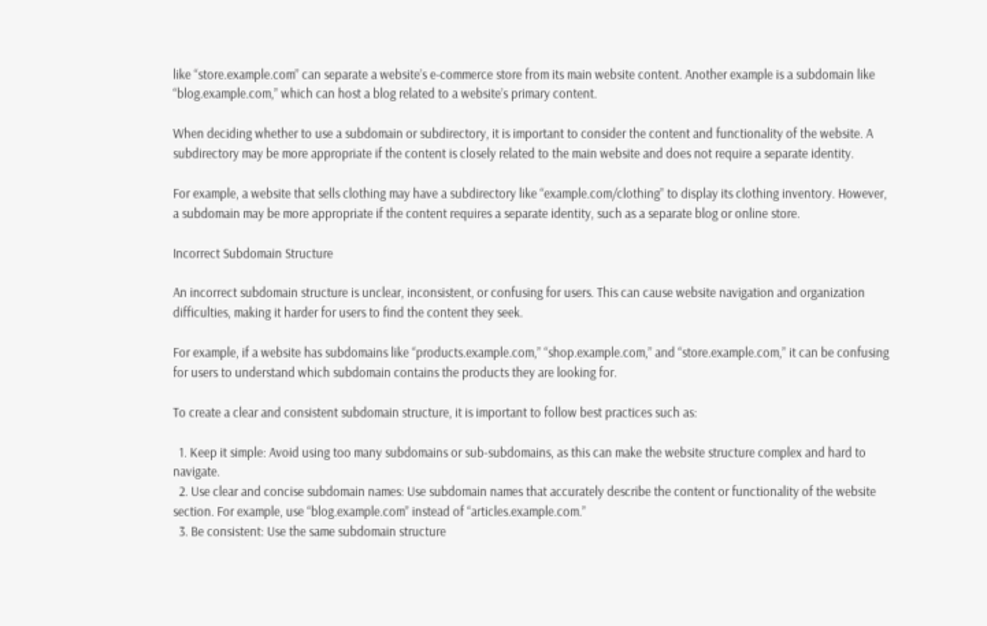like “store.example.com” can separate a website’s e-commerce store from its main website content. Another example is a subdomain like “blog.example.com,” which can host a blog related to a website’s primary content.

When deciding whether to use a subdomain or subdirectory, it is important to consider the content and functionality of the website. A subdirectory may be more appropriate if the content is closely related to the main website and does not require a separate identity.

For example, a website that sells clothing may have a subdirectory like “example.com/clothing” to display its clothing inventory. However, a subdomain may be more appropriate if the content requires a separate identity, such as a separate blog or online store.

Incorrect Subdomain Structure

An incorrect subdomain structure is unclear, inconsistent, or confusing for users. This can cause website navigation and organization difficulties, making it harder for users to find the content they seek.

For example, if a website has subdomains like “products.example.com,” “shop.example.com,” and “store.example.com,” it can be confusing for users to understand which subdomain contains the products they are looking for.

To create a clear and consistent subdomain structure, it is important to follow best practices such as:

  1. Keep it simple: Avoid using too many subdomains or sub-subdomains, as this can make the website structure complex and hard to navigate.
  2. Use clear and concise subdomain names: Use subdomain names that accurately describe the content or functionality of the website section. For example, use “blog.example.com” instead of “articles.example.com.”
  3. Be consistent: Use the same subdomain structure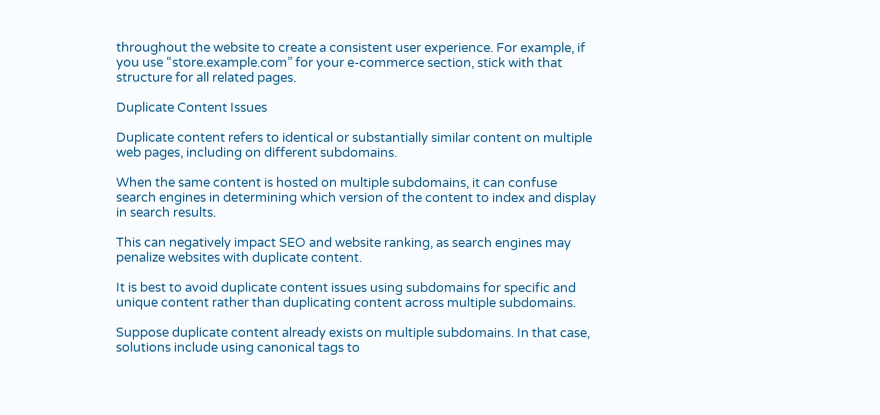throughout the website to create a consistent user experience. For example, if you use “store.example.com” for your e-commerce section, stick with that structure for all related pages.

Duplicate Content Issues

Duplicate content refers to identical or substantially similar content on multiple web pages, including on different subdomains.

When the same content is hosted on multiple subdomains, it can confuse search engines in determining which version of the content to index and display in search results.

This can negatively impact SEO and website ranking, as search engines may penalize websites with duplicate content.

It is best to avoid duplicate content issues using subdomains for specific and unique content rather than duplicating content across multiple subdomains.

Suppose duplicate content already exists on multiple subdomains. In that case, solutions include using canonical tags to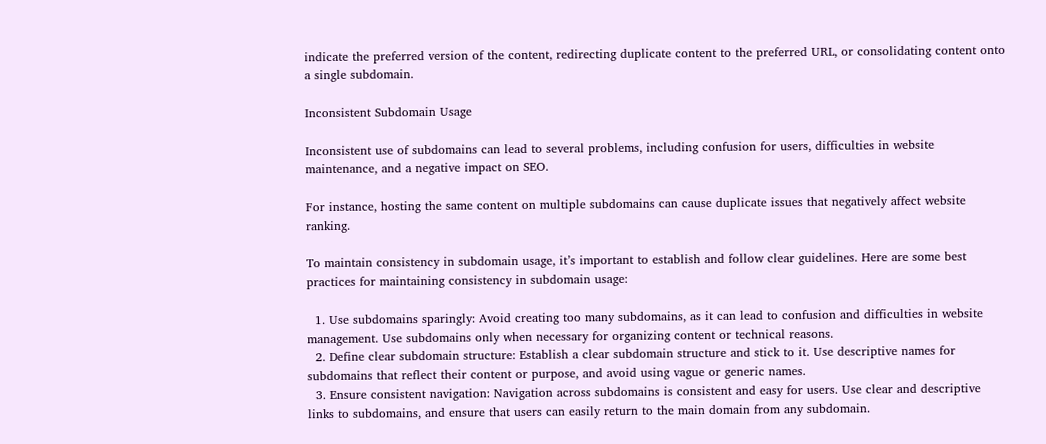indicate the preferred version of the content, redirecting duplicate content to the preferred URL, or consolidating content onto a single subdomain.

Inconsistent Subdomain Usage

Inconsistent use of subdomains can lead to several problems, including confusion for users, difficulties in website maintenance, and a negative impact on SEO.

For instance, hosting the same content on multiple subdomains can cause duplicate issues that negatively affect website ranking.

To maintain consistency in subdomain usage, it’s important to establish and follow clear guidelines. Here are some best practices for maintaining consistency in subdomain usage:

  1. Use subdomains sparingly: Avoid creating too many subdomains, as it can lead to confusion and difficulties in website management. Use subdomains only when necessary for organizing content or technical reasons.
  2. Define clear subdomain structure: Establish a clear subdomain structure and stick to it. Use descriptive names for subdomains that reflect their content or purpose, and avoid using vague or generic names.
  3. Ensure consistent navigation: Navigation across subdomains is consistent and easy for users. Use clear and descriptive links to subdomains, and ensure that users can easily return to the main domain from any subdomain.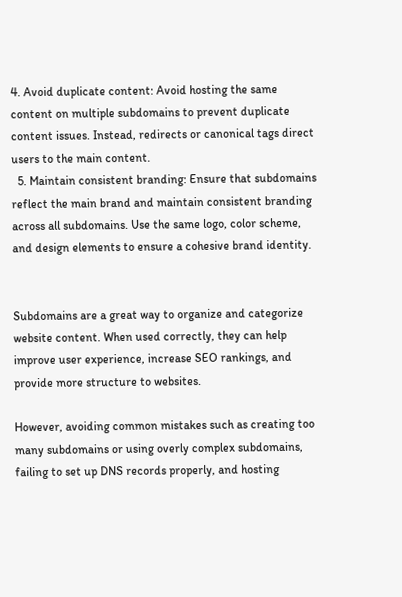4. Avoid duplicate content: Avoid hosting the same content on multiple subdomains to prevent duplicate content issues. Instead, redirects or canonical tags direct users to the main content.
  5. Maintain consistent branding: Ensure that subdomains reflect the main brand and maintain consistent branding across all subdomains. Use the same logo, color scheme, and design elements to ensure a cohesive brand identity.


Subdomains are a great way to organize and categorize website content. When used correctly, they can help improve user experience, increase SEO rankings, and provide more structure to websites.

However, avoiding common mistakes such as creating too many subdomains or using overly complex subdomains, failing to set up DNS records properly, and hosting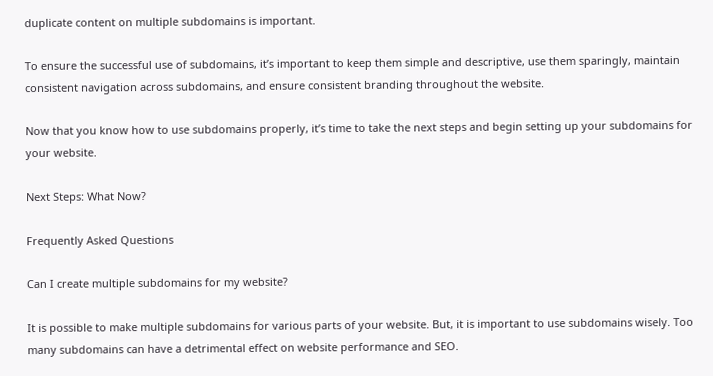duplicate content on multiple subdomains is important.

To ensure the successful use of subdomains, it’s important to keep them simple and descriptive, use them sparingly, maintain consistent navigation across subdomains, and ensure consistent branding throughout the website.

Now that you know how to use subdomains properly, it’s time to take the next steps and begin setting up your subdomains for your website.

Next Steps: What Now?

Frequently Asked Questions

Can I create multiple subdomains for my website?

It is possible to make multiple subdomains for various parts of your website. But, it is important to use subdomains wisely. Too many subdomains can have a detrimental effect on website performance and SEO.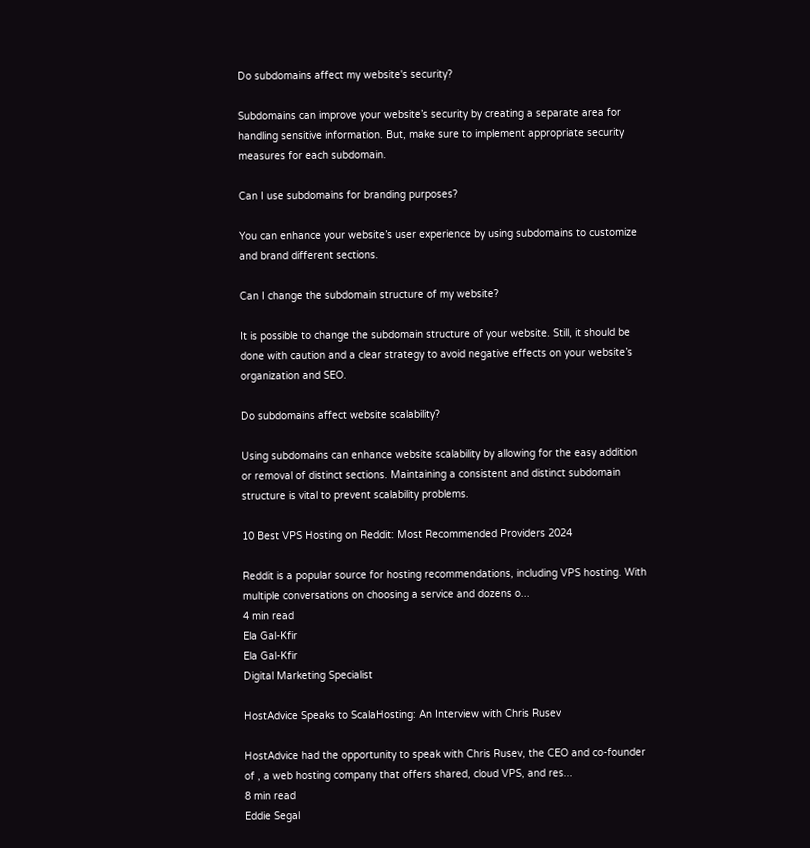Do subdomains affect my website's security?

Subdomains can improve your website’s security by creating a separate area for handling sensitive information. But, make sure to implement appropriate security measures for each subdomain.

Can I use subdomains for branding purposes?

You can enhance your website’s user experience by using subdomains to customize and brand different sections.

Can I change the subdomain structure of my website?

It is possible to change the subdomain structure of your website. Still, it should be done with caution and a clear strategy to avoid negative effects on your website’s organization and SEO.

Do subdomains affect website scalability?

Using subdomains can enhance website scalability by allowing for the easy addition or removal of distinct sections. Maintaining a consistent and distinct subdomain structure is vital to prevent scalability problems.

10 Best VPS Hosting on Reddit: Most Recommended Providers 2024

Reddit is a popular source for hosting recommendations, including VPS hosting. With multiple conversations on choosing a service and dozens o...
4 min read
Ela Gal-Kfir
Ela Gal-Kfir
Digital Marketing Specialist

HostAdvice Speaks to ScalaHosting: An Interview with Chris Rusev

HostAdvice had the opportunity to speak with Chris Rusev, the CEO and co-founder of , a web hosting company that offers shared, cloud VPS, and res...
8 min read
Eddie Segal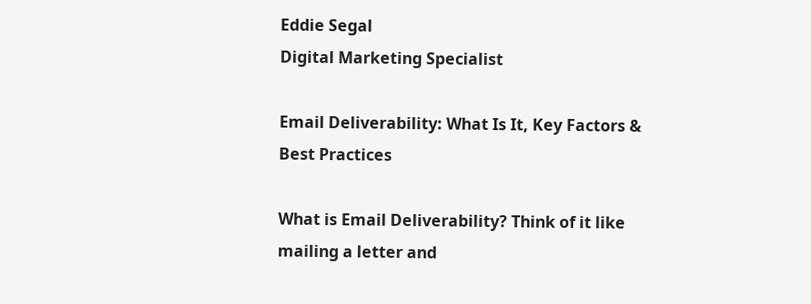Eddie Segal
Digital Marketing Specialist

Email Deliverability: What Is It, Key Factors & Best Practices

What is Email Deliverability? Think of it like mailing a letter and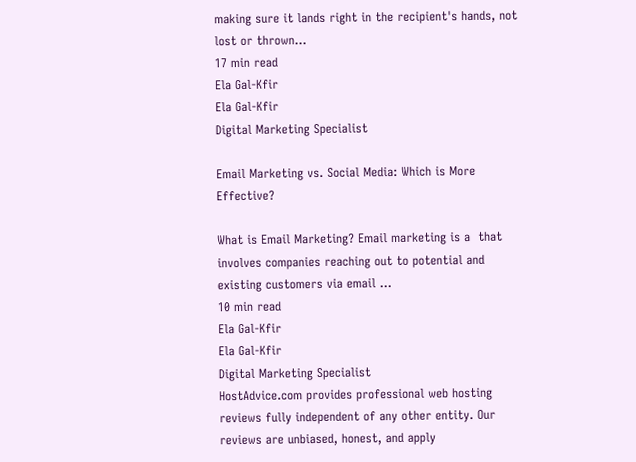making sure it lands right in the recipient's hands, not lost or thrown...
17 min read
Ela Gal-Kfir
Ela Gal-Kfir
Digital Marketing Specialist

Email Marketing vs. Social Media: Which is More Effective?

What is Email Marketing? Email marketing is a  that involves companies reaching out to potential and existing customers via email ...
10 min read
Ela Gal-Kfir
Ela Gal-Kfir
Digital Marketing Specialist
HostAdvice.com provides professional web hosting reviews fully independent of any other entity. Our reviews are unbiased, honest, and apply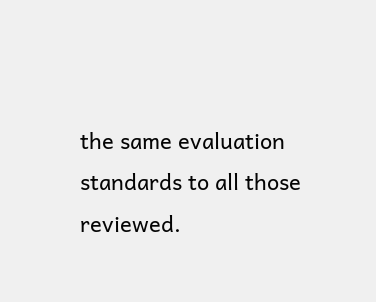the same evaluation standards to all those reviewed.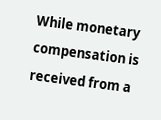While monetary compensation is received from a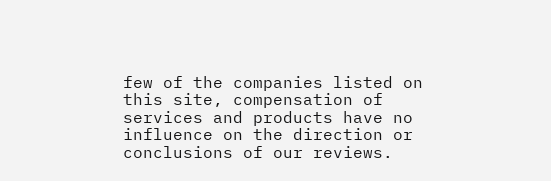few of the companies listed on this site, compensation of services and products have no influence on the direction or conclusions of our reviews.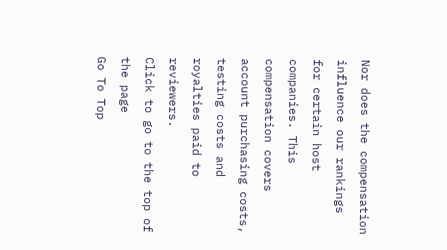Nor does the compensation influence our rankings for certain host companies. This compensation covers account purchasing costs, testing costs and royalties paid to reviewers.
Click to go to the top of the page
Go To Top